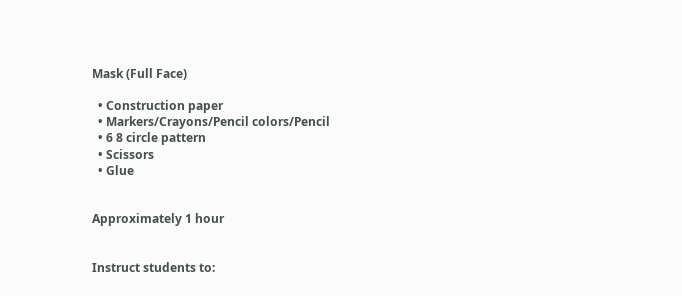Mask (Full Face)

  • Construction paper
  • Markers/Crayons/Pencil colors/Pencil
  • 6 8 circle pattern
  • Scissors
  • Glue


Approximately 1 hour


Instruct students to: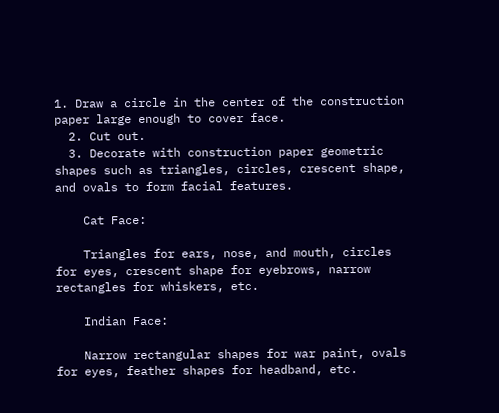1. Draw a circle in the center of the construction paper large enough to cover face.
  2. Cut out.
  3. Decorate with construction paper geometric shapes such as triangles, circles, crescent shape, and ovals to form facial features.

    Cat Face:

    Triangles for ears, nose, and mouth, circles for eyes, crescent shape for eyebrows, narrow rectangles for whiskers, etc.

    Indian Face:

    Narrow rectangular shapes for war paint, ovals for eyes, feather shapes for headband, etc.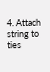4. Attach string to ties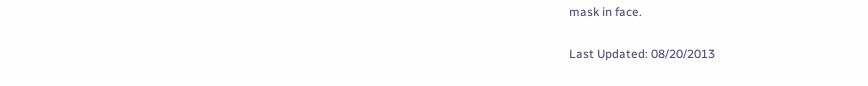mask in face.

Last Updated: 08/20/2013